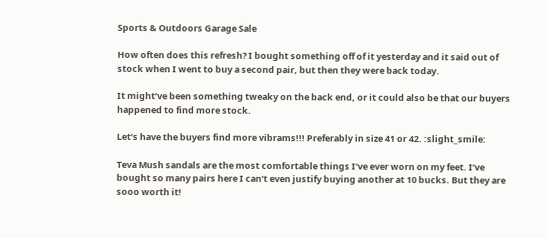Sports & Outdoors Garage Sale

How often does this refresh? I bought something off of it yesterday and it said out of stock when I went to buy a second pair, but then they were back today.

It might’ve been something tweaky on the back end, or it could also be that our buyers happened to find more stock.

Let’s have the buyers find more vibrams!!! Preferably in size 41 or 42. :slight_smile:

Teva Mush sandals are the most comfortable things I’ve ever worn on my feet. I’ve bought so many pairs here I can’t even justify buying another at 10 bucks. But they are sooo worth it!